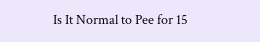Is It Normal to Pee for 15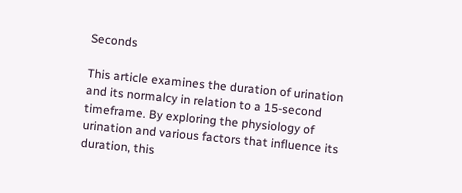Seconds

This article examines the duration of urination and its normalcy in relation to a 15-second timeframe. By exploring the physiology of urination and various factors that influence its duration, this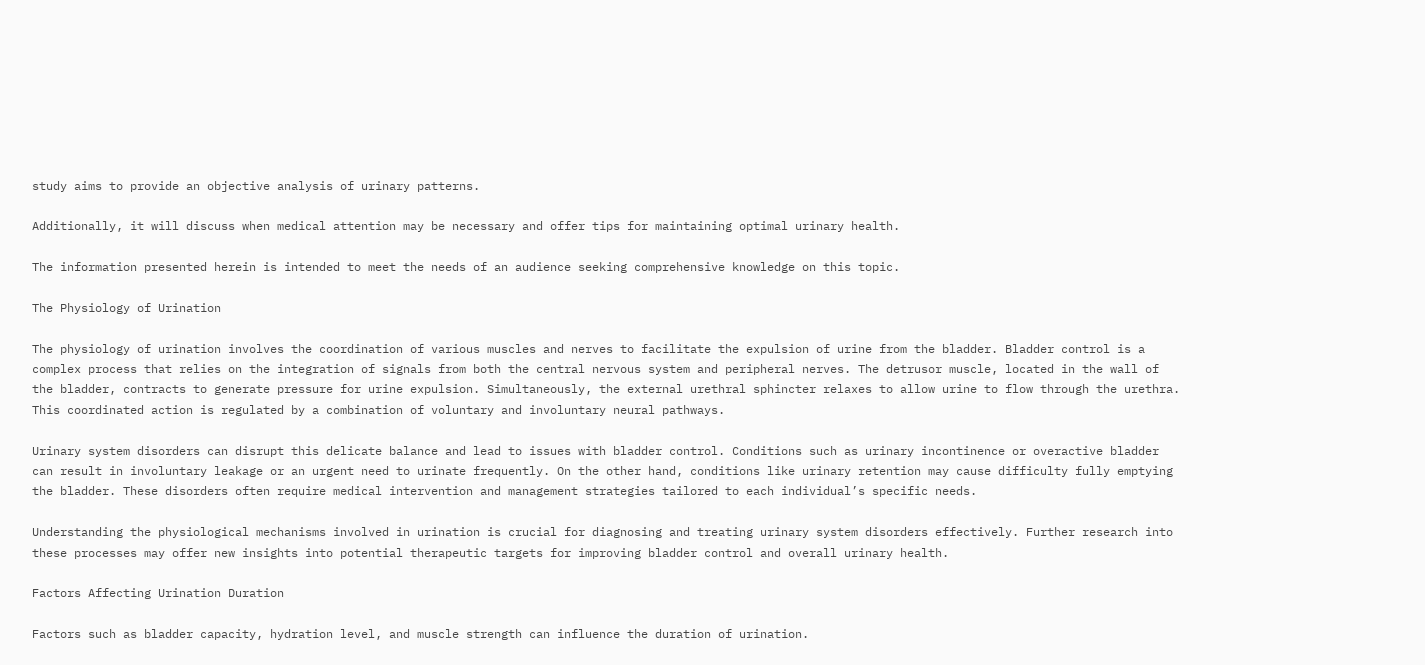study aims to provide an objective analysis of urinary patterns.

Additionally, it will discuss when medical attention may be necessary and offer tips for maintaining optimal urinary health.

The information presented herein is intended to meet the needs of an audience seeking comprehensive knowledge on this topic.

The Physiology of Urination

The physiology of urination involves the coordination of various muscles and nerves to facilitate the expulsion of urine from the bladder. Bladder control is a complex process that relies on the integration of signals from both the central nervous system and peripheral nerves. The detrusor muscle, located in the wall of the bladder, contracts to generate pressure for urine expulsion. Simultaneously, the external urethral sphincter relaxes to allow urine to flow through the urethra. This coordinated action is regulated by a combination of voluntary and involuntary neural pathways.

Urinary system disorders can disrupt this delicate balance and lead to issues with bladder control. Conditions such as urinary incontinence or overactive bladder can result in involuntary leakage or an urgent need to urinate frequently. On the other hand, conditions like urinary retention may cause difficulty fully emptying the bladder. These disorders often require medical intervention and management strategies tailored to each individual’s specific needs.

Understanding the physiological mechanisms involved in urination is crucial for diagnosing and treating urinary system disorders effectively. Further research into these processes may offer new insights into potential therapeutic targets for improving bladder control and overall urinary health.

Factors Affecting Urination Duration

Factors such as bladder capacity, hydration level, and muscle strength can influence the duration of urination.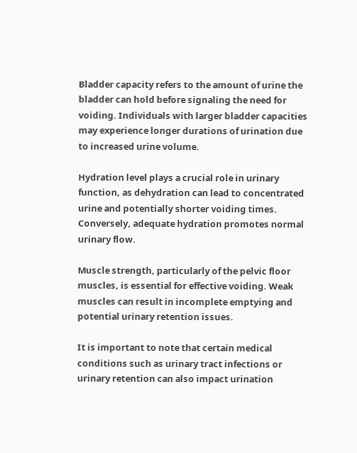Bladder capacity refers to the amount of urine the bladder can hold before signaling the need for voiding. Individuals with larger bladder capacities may experience longer durations of urination due to increased urine volume.

Hydration level plays a crucial role in urinary function, as dehydration can lead to concentrated urine and potentially shorter voiding times. Conversely, adequate hydration promotes normal urinary flow.

Muscle strength, particularly of the pelvic floor muscles, is essential for effective voiding. Weak muscles can result in incomplete emptying and potential urinary retention issues.

It is important to note that certain medical conditions such as urinary tract infections or urinary retention can also impact urination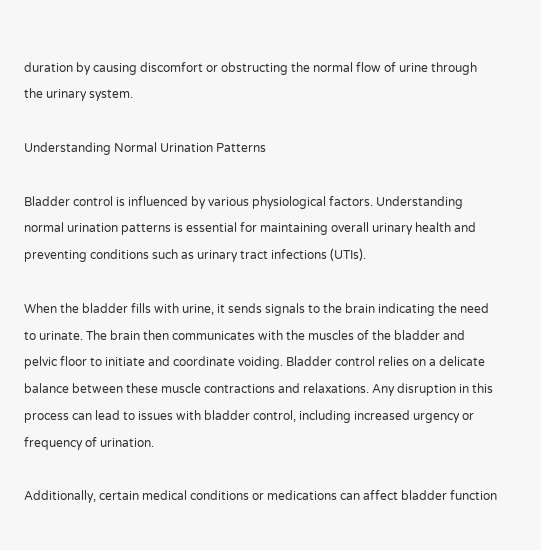duration by causing discomfort or obstructing the normal flow of urine through the urinary system.

Understanding Normal Urination Patterns

Bladder control is influenced by various physiological factors. Understanding normal urination patterns is essential for maintaining overall urinary health and preventing conditions such as urinary tract infections (UTIs).

When the bladder fills with urine, it sends signals to the brain indicating the need to urinate. The brain then communicates with the muscles of the bladder and pelvic floor to initiate and coordinate voiding. Bladder control relies on a delicate balance between these muscle contractions and relaxations. Any disruption in this process can lead to issues with bladder control, including increased urgency or frequency of urination.

Additionally, certain medical conditions or medications can affect bladder function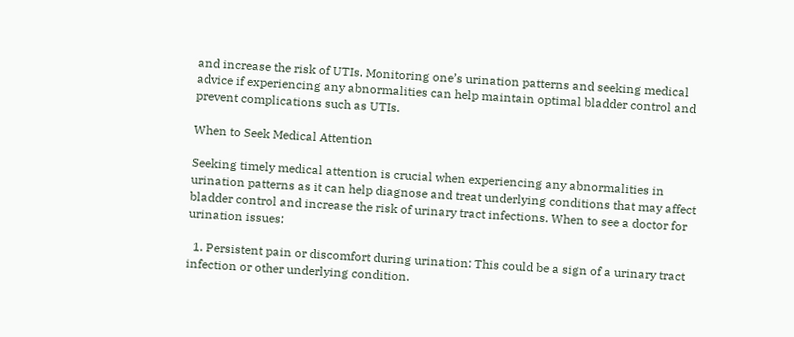and increase the risk of UTIs. Monitoring one’s urination patterns and seeking medical advice if experiencing any abnormalities can help maintain optimal bladder control and prevent complications such as UTIs.

When to Seek Medical Attention

Seeking timely medical attention is crucial when experiencing any abnormalities in urination patterns as it can help diagnose and treat underlying conditions that may affect bladder control and increase the risk of urinary tract infections. When to see a doctor for urination issues:

  1. Persistent pain or discomfort during urination: This could be a sign of a urinary tract infection or other underlying condition.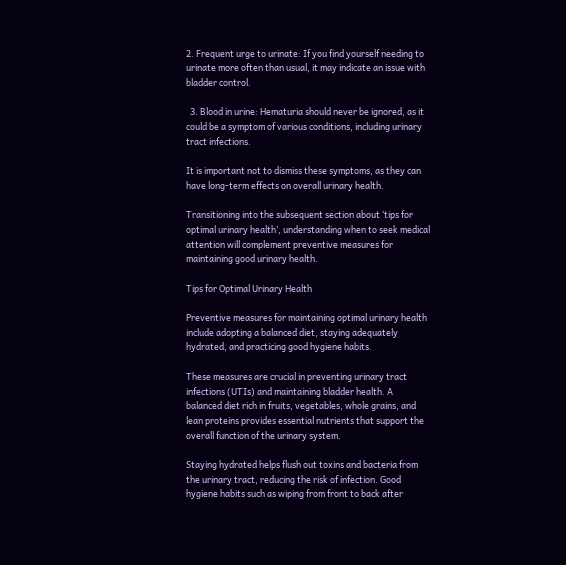2. Frequent urge to urinate: If you find yourself needing to urinate more often than usual, it may indicate an issue with bladder control.

  3. Blood in urine: Hematuria should never be ignored, as it could be a symptom of various conditions, including urinary tract infections.

It is important not to dismiss these symptoms, as they can have long-term effects on overall urinary health.

Transitioning into the subsequent section about ‘tips for optimal urinary health’, understanding when to seek medical attention will complement preventive measures for maintaining good urinary health.

Tips for Optimal Urinary Health

Preventive measures for maintaining optimal urinary health include adopting a balanced diet, staying adequately hydrated, and practicing good hygiene habits.

These measures are crucial in preventing urinary tract infections (UTIs) and maintaining bladder health. A balanced diet rich in fruits, vegetables, whole grains, and lean proteins provides essential nutrients that support the overall function of the urinary system.

Staying hydrated helps flush out toxins and bacteria from the urinary tract, reducing the risk of infection. Good hygiene habits such as wiping from front to back after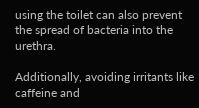using the toilet can also prevent the spread of bacteria into the urethra.

Additionally, avoiding irritants like caffeine and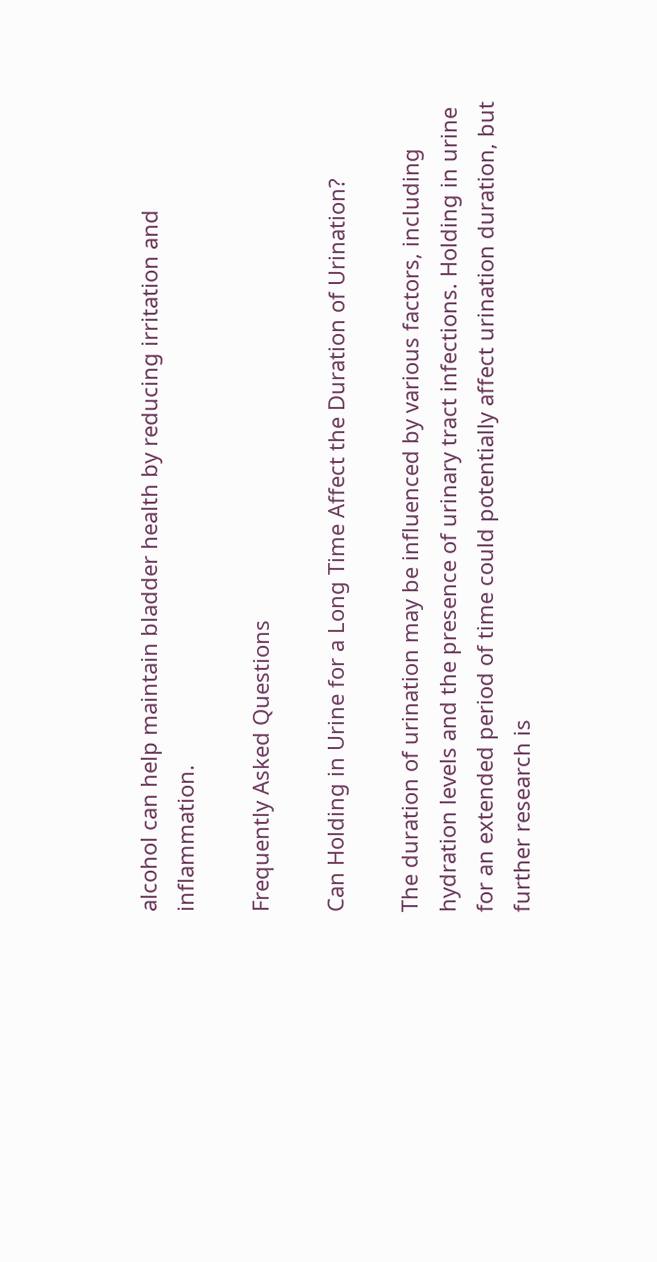alcohol can help maintain bladder health by reducing irritation and inflammation.

Frequently Asked Questions

Can Holding in Urine for a Long Time Affect the Duration of Urination?

The duration of urination may be influenced by various factors, including hydration levels and the presence of urinary tract infections. Holding in urine for an extended period of time could potentially affect urination duration, but further research is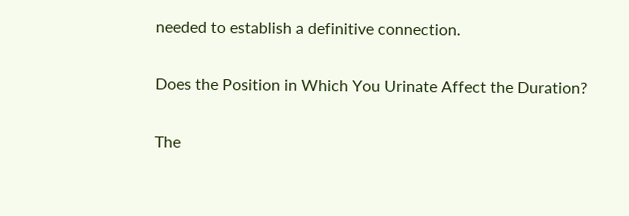needed to establish a definitive connection.

Does the Position in Which You Urinate Affect the Duration?

The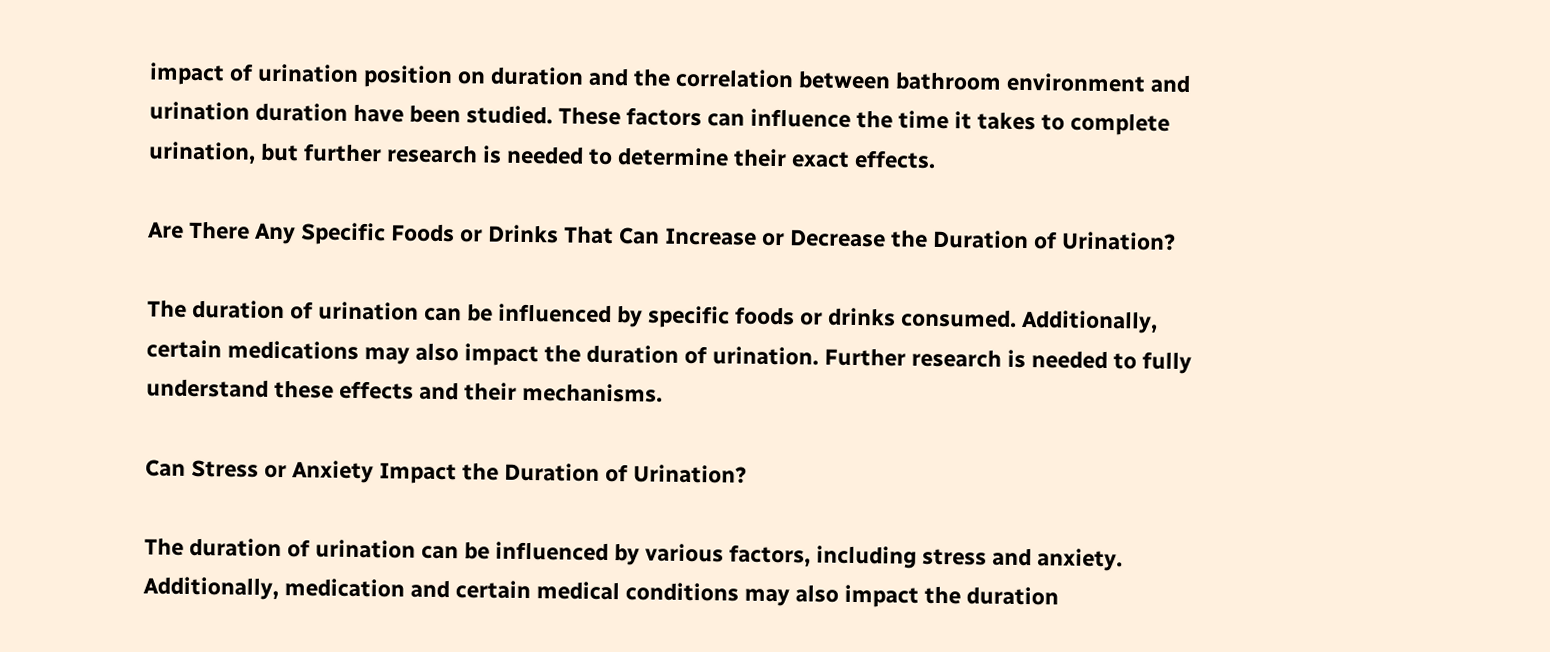impact of urination position on duration and the correlation between bathroom environment and urination duration have been studied. These factors can influence the time it takes to complete urination, but further research is needed to determine their exact effects.

Are There Any Specific Foods or Drinks That Can Increase or Decrease the Duration of Urination?

The duration of urination can be influenced by specific foods or drinks consumed. Additionally, certain medications may also impact the duration of urination. Further research is needed to fully understand these effects and their mechanisms.

Can Stress or Anxiety Impact the Duration of Urination?

The duration of urination can be influenced by various factors, including stress and anxiety. Additionally, medication and certain medical conditions may also impact the duration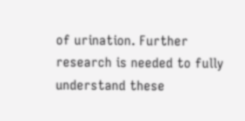of urination. Further research is needed to fully understand these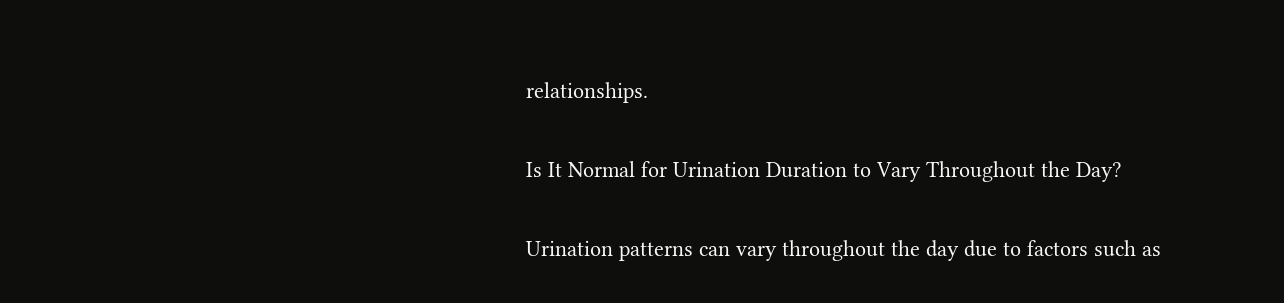relationships.

Is It Normal for Urination Duration to Vary Throughout the Day?

Urination patterns can vary throughout the day due to factors such as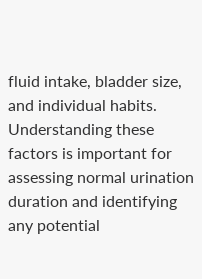fluid intake, bladder size, and individual habits. Understanding these factors is important for assessing normal urination duration and identifying any potential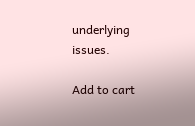underlying issues.

Add to cart